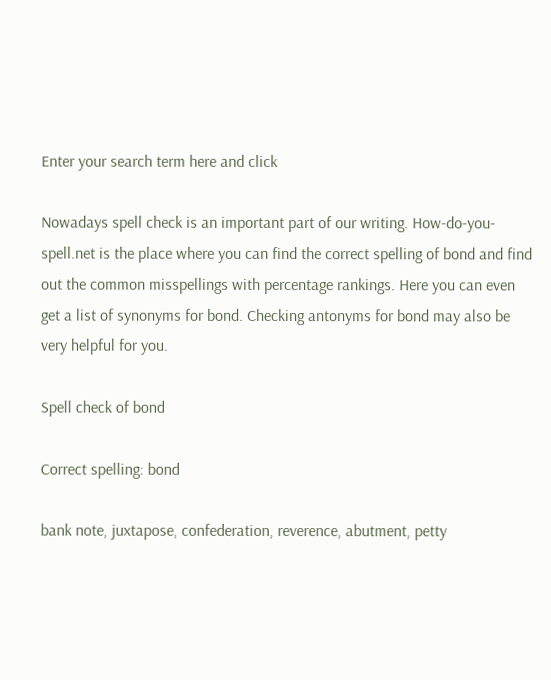Enter your search term here and click

Nowadays spell check is an important part of our writing. How-do-you-spell.net is the place where you can find the correct spelling of bond and find out the common misspellings with percentage rankings. Here you can even get a list of synonyms for bond. Checking antonyms for bond may also be very helpful for you.

Spell check of bond

Correct spelling: bond

bank note, juxtapose, confederation, reverence, abutment, petty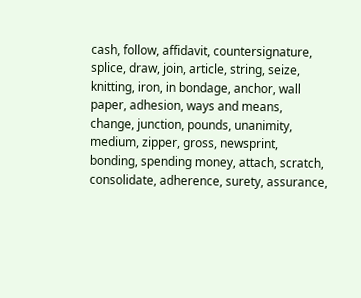cash, follow, affidavit, countersignature, splice, draw, join, article, string, seize, knitting, iron, in bondage, anchor, wall paper, adhesion, ways and means, change, junction, pounds, unanimity, medium, zipper, gross, newsprint, bonding, spending money, attach, scratch, consolidate, adherence, surety, assurance,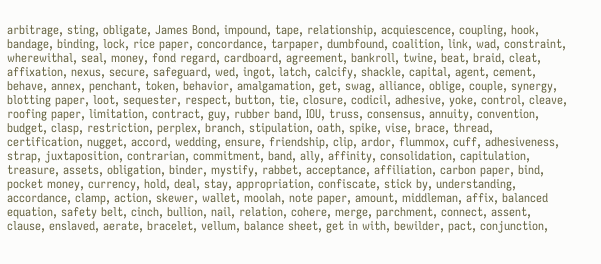arbitrage, sting, obligate, James Bond, impound, tape, relationship, acquiescence, coupling, hook, bandage, binding, lock, rice paper, concordance, tarpaper, dumbfound, coalition, link, wad, constraint, wherewithal, seal, money, fond regard, cardboard, agreement, bankroll, twine, beat, braid, cleat, affixation, nexus, secure, safeguard, wed, ingot, latch, calcify, shackle, capital, agent, cement, behave, annex, penchant, token, behavior, amalgamation, get, swag, alliance, oblige, couple, synergy, blotting paper, loot, sequester, respect, button, tie, closure, codicil, adhesive, yoke, control, cleave, roofing paper, limitation, contract, guy, rubber band, IOU, truss, consensus, annuity, convention, budget, clasp, restriction, perplex, branch, stipulation, oath, spike, vise, brace, thread, certification, nugget, accord, wedding, ensure, friendship, clip, ardor, flummox, cuff, adhesiveness, strap, juxtaposition, contrarian, commitment, band, ally, affinity, consolidation, capitulation, treasure, assets, obligation, binder, mystify, rabbet, acceptance, affiliation, carbon paper, bind, pocket money, currency, hold, deal, stay, appropriation, confiscate, stick by, understanding, accordance, clamp, action, skewer, wallet, moolah, note paper, amount, middleman, affix, balanced equation, safety belt, cinch, bullion, nail, relation, cohere, merge, parchment, connect, assent, clause, enslaved, aerate, bracelet, vellum, balance sheet, get in with, bewilder, pact, conjunction,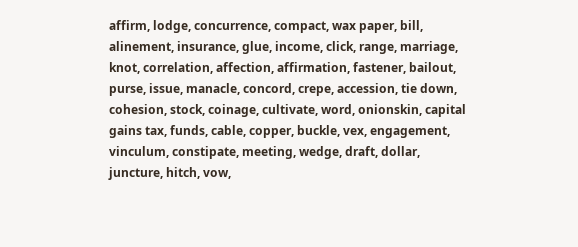affirm, lodge, concurrence, compact, wax paper, bill, alinement, insurance, glue, income, click, range, marriage, knot, correlation, affection, affirmation, fastener, bailout, purse, issue, manacle, concord, crepe, accession, tie down, cohesion, stock, coinage, cultivate, word, onionskin, capital gains tax, funds, cable, copper, buckle, vex, engagement, vinculum, constipate, meeting, wedge, draft, dollar, juncture, hitch, vow,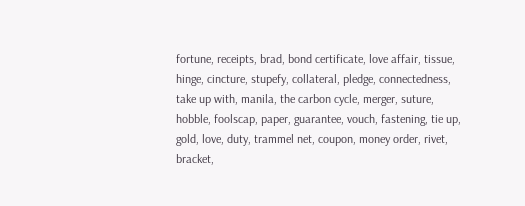fortune, receipts, brad, bond certificate, love affair, tissue, hinge, cincture, stupefy, collateral, pledge, connectedness, take up with, manila, the carbon cycle, merger, suture, hobble, foolscap, paper, guarantee, vouch, fastening, tie up, gold, love, duty, trammel net, coupon, money order, rivet, bracket,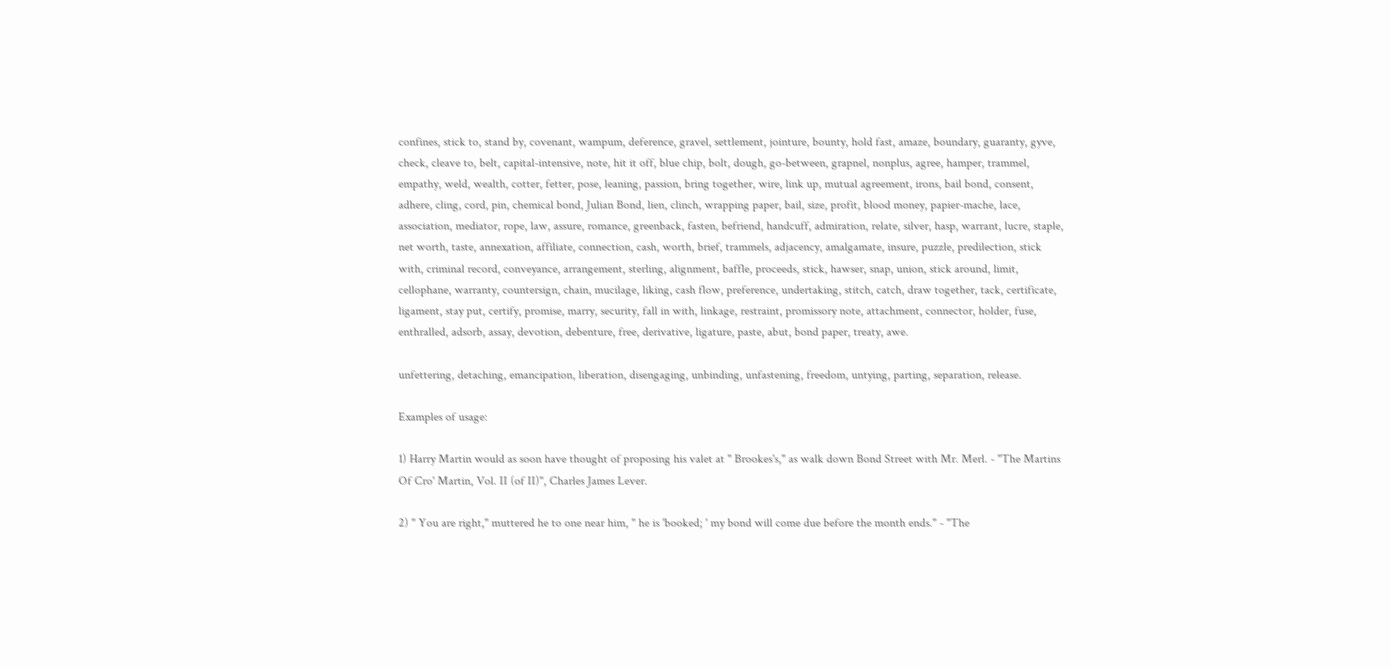confines, stick to, stand by, covenant, wampum, deference, gravel, settlement, jointure, bounty, hold fast, amaze, boundary, guaranty, gyve, check, cleave to, belt, capital-intensive, note, hit it off, blue chip, bolt, dough, go-between, grapnel, nonplus, agree, hamper, trammel, empathy, weld, wealth, cotter, fetter, pose, leaning, passion, bring together, wire, link up, mutual agreement, irons, bail bond, consent, adhere, cling, cord, pin, chemical bond, Julian Bond, lien, clinch, wrapping paper, bail, size, profit, blood money, papier-mache, lace, association, mediator, rope, law, assure, romance, greenback, fasten, befriend, handcuff, admiration, relate, silver, hasp, warrant, lucre, staple, net worth, taste, annexation, affiliate, connection, cash, worth, brief, trammels, adjacency, amalgamate, insure, puzzle, predilection, stick with, criminal record, conveyance, arrangement, sterling, alignment, baffle, proceeds, stick, hawser, snap, union, stick around, limit, cellophane, warranty, countersign, chain, mucilage, liking, cash flow, preference, undertaking, stitch, catch, draw together, tack, certificate, ligament, stay put, certify, promise, marry, security, fall in with, linkage, restraint, promissory note, attachment, connector, holder, fuse, enthralled, adsorb, assay, devotion, debenture, free, derivative, ligature, paste, abut, bond paper, treaty, awe.

unfettering, detaching, emancipation, liberation, disengaging, unbinding, unfastening, freedom, untying, parting, separation, release.

Examples of usage:

1) Harry Martin would as soon have thought of proposing his valet at " Brookes's," as walk down Bond Street with Mr. Merl. - "The Martins Of Cro' Martin, Vol. II (of II)", Charles James Lever.

2) " You are right," muttered he to one near him, " he is 'booked; ' my bond will come due before the month ends." - "The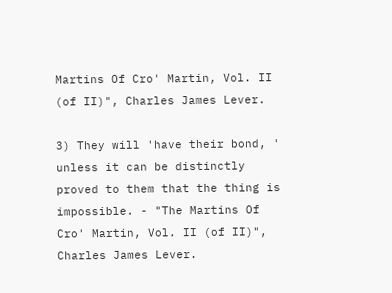Martins Of Cro' Martin, Vol. II (of II)", Charles James Lever.

3) They will 'have their bond, ' unless it can be distinctly proved to them that the thing is impossible. - "The Martins Of Cro' Martin, Vol. II (of II)", Charles James Lever.